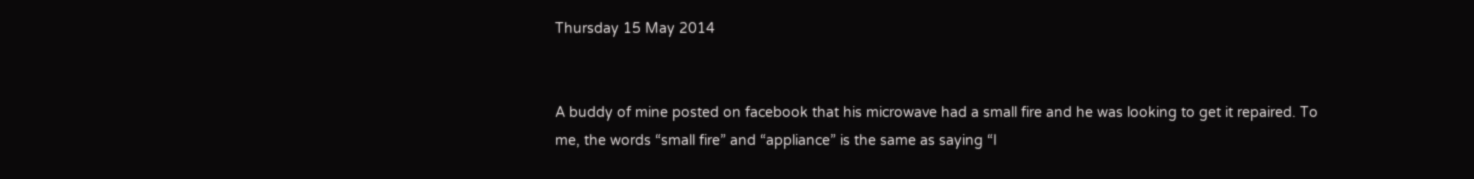Thursday 15 May 2014


A buddy of mine posted on facebook that his microwave had a small fire and he was looking to get it repaired. To me, the words “small fire” and “appliance” is the same as saying “I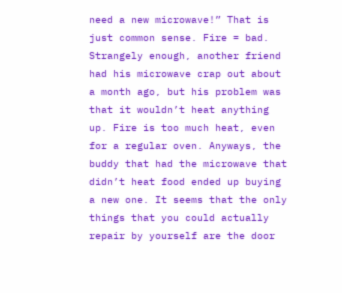need a new microwave!” That is just common sense. Fire = bad.
Strangely enough, another friend had his microwave crap out about a month ago, but his problem was that it wouldn’t heat anything up. Fire is too much heat, even for a regular oven. Anyways, the buddy that had the microwave that didn’t heat food ended up buying a new one. It seems that the only things that you could actually repair by yourself are the door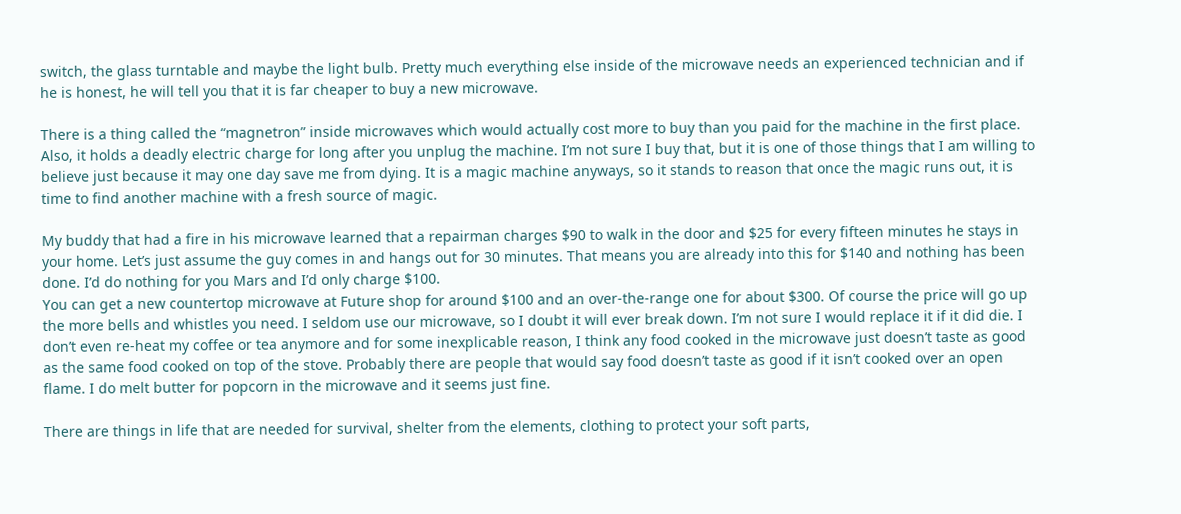switch, the glass turntable and maybe the light bulb. Pretty much everything else inside of the microwave needs an experienced technician and if he is honest, he will tell you that it is far cheaper to buy a new microwave.

There is a thing called the “magnetron” inside microwaves which would actually cost more to buy than you paid for the machine in the first place. Also, it holds a deadly electric charge for long after you unplug the machine. I’m not sure I buy that, but it is one of those things that I am willing to believe just because it may one day save me from dying. It is a magic machine anyways, so it stands to reason that once the magic runs out, it is time to find another machine with a fresh source of magic.

My buddy that had a fire in his microwave learned that a repairman charges $90 to walk in the door and $25 for every fifteen minutes he stays in your home. Let’s just assume the guy comes in and hangs out for 30 minutes. That means you are already into this for $140 and nothing has been done. I’d do nothing for you Mars and I’d only charge $100.
You can get a new countertop microwave at Future shop for around $100 and an over-the-range one for about $300. Of course the price will go up the more bells and whistles you need. I seldom use our microwave, so I doubt it will ever break down. I’m not sure I would replace it if it did die. I don’t even re-heat my coffee or tea anymore and for some inexplicable reason, I think any food cooked in the microwave just doesn’t taste as good as the same food cooked on top of the stove. Probably there are people that would say food doesn’t taste as good if it isn’t cooked over an open flame. I do melt butter for popcorn in the microwave and it seems just fine.

There are things in life that are needed for survival, shelter from the elements, clothing to protect your soft parts,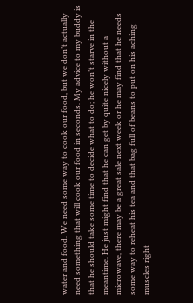water and food. We need some way to cook our food, but we don’t actually need something that will cook our food in seconds. My advice to my buddy is that he should take some time to decide what to do; he won’t starve in the meantime. He just might find that he can get by quite nicely without a microwave, there may be a great sale next week or he may find that he needs some way to reheat his tea and that bag full of beans to put on his aching muscles right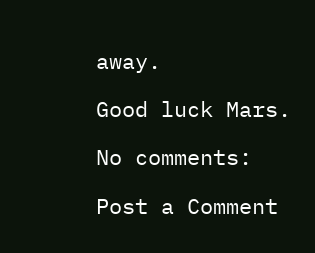away.

Good luck Mars.

No comments:

Post a Comment